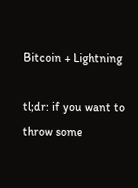Bitcoin + Lightning

tl;dr: if you want to throw some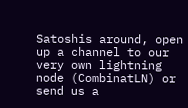Satoshis around, open up a channel to our very own lightning node (CombinatLN) or send us a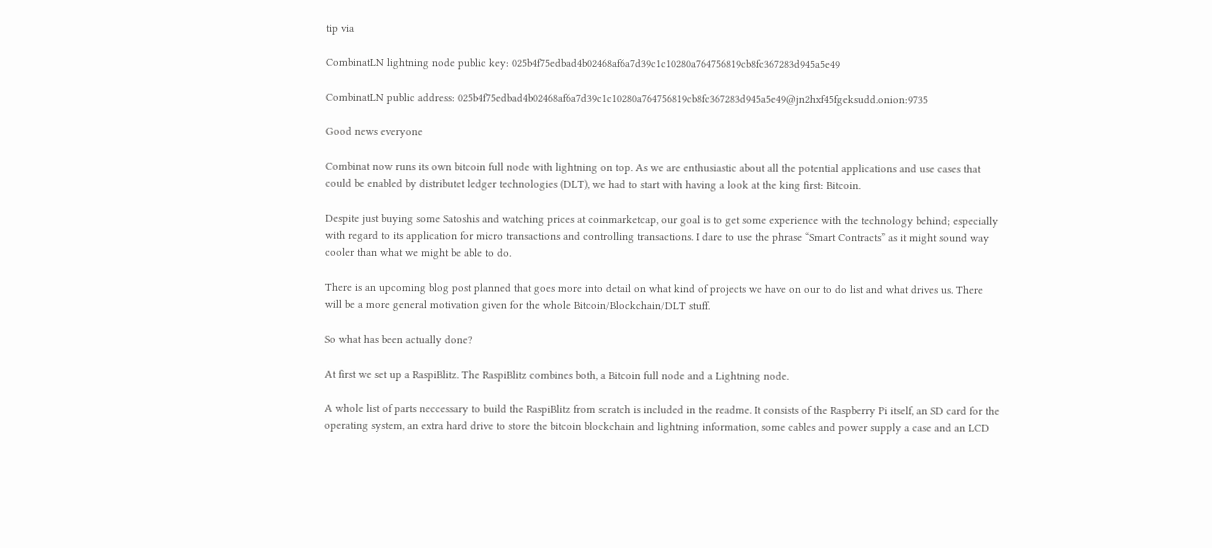tip via

CombinatLN lightning node public key: 025b4f75edbad4b02468af6a7d39c1c10280a764756819cb8fc367283d945a5e49

CombinatLN public address: 025b4f75edbad4b02468af6a7d39c1c10280a764756819cb8fc367283d945a5e49@jn2hxf45fgeksudd.onion:9735

Good news everyone

Combinat now runs its own bitcoin full node with lightning on top. As we are enthusiastic about all the potential applications and use cases that could be enabled by distributet ledger technologies (DLT), we had to start with having a look at the king first: Bitcoin.

Despite just buying some Satoshis and watching prices at coinmarketcap, our goal is to get some experience with the technology behind; especially with regard to its application for micro transactions and controlling transactions. I dare to use the phrase “Smart Contracts” as it might sound way cooler than what we might be able to do.

There is an upcoming blog post planned that goes more into detail on what kind of projects we have on our to do list and what drives us. There will be a more general motivation given for the whole Bitcoin/Blockchain/DLT stuff.

So what has been actually done?

At first we set up a RaspiBlitz. The RaspiBlitz combines both, a Bitcoin full node and a Lightning node.

A whole list of parts neccessary to build the RaspiBlitz from scratch is included in the readme. It consists of the Raspberry Pi itself, an SD card for the operating system, an extra hard drive to store the bitcoin blockchain and lightning information, some cables and power supply a case and an LCD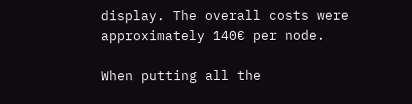display. The overall costs were approximately 140€ per node.

When putting all the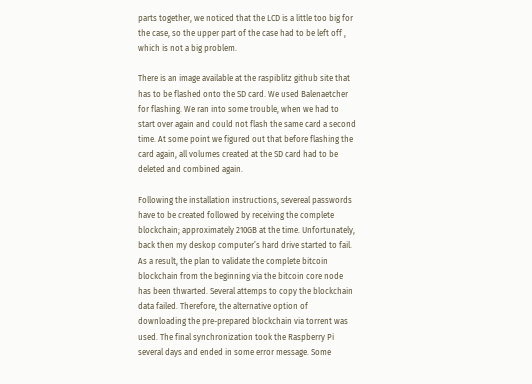parts together, we noticed that the LCD is a little too big for the case, so the upper part of the case had to be left off , which is not a big problem.

There is an image available at the raspiblitz github site that has to be flashed onto the SD card. We used Balenaetcher for flashing. We ran into some trouble, when we had to start over again and could not flash the same card a second time. At some point we figured out that before flashing the card again, all volumes created at the SD card had to be deleted and combined again.

Following the installation instructions, severeal passwords have to be created followed by receiving the complete blockchain; approximately 210GB at the time. Unfortunately, back then my deskop computer’s hard drive started to fail. As a result, the plan to validate the complete bitcoin blockchain from the beginning via the bitcoin core node has been thwarted. Several attemps to copy the blockchain data failed. Therefore, the alternative option of downloading the pre-prepared blockchain via torrent was used. The final synchronization took the Raspberry Pi several days and ended in some error message. Some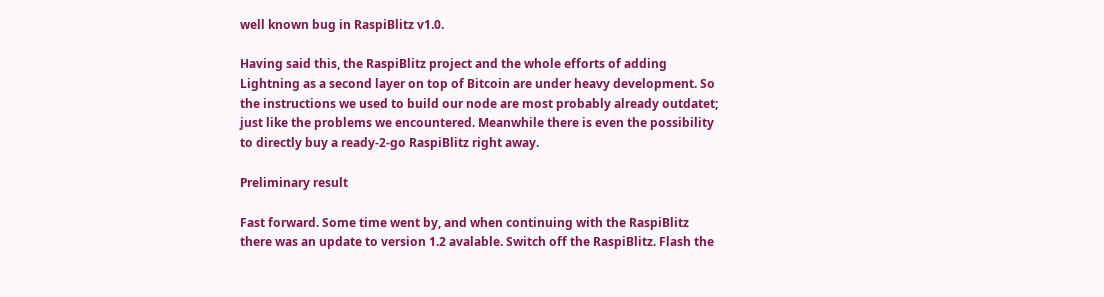well known bug in RaspiBlitz v1.0.

Having said this, the RaspiBlitz project and the whole efforts of adding Lightning as a second layer on top of Bitcoin are under heavy development. So the instructions we used to build our node are most probably already outdatet; just like the problems we encountered. Meanwhile there is even the possibility to directly buy a ready-2-go RaspiBlitz right away.

Preliminary result

Fast forward. Some time went by, and when continuing with the RaspiBlitz there was an update to version 1.2 avalable. Switch off the RaspiBlitz. Flash the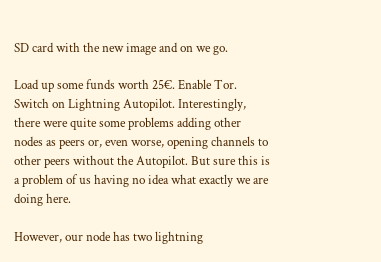SD card with the new image and on we go.

Load up some funds worth 25€. Enable Tor. Switch on Lightning Autopilot. Interestingly, there were quite some problems adding other nodes as peers or, even worse, opening channels to other peers without the Autopilot. But sure this is a problem of us having no idea what exactly we are doing here.

However, our node has two lightning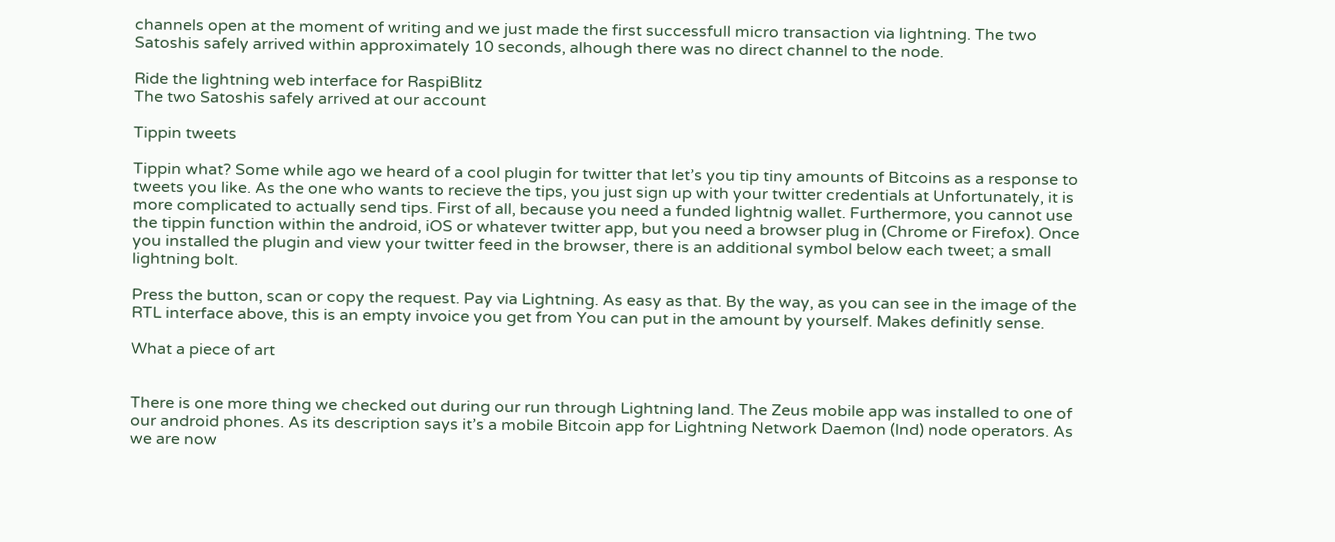channels open at the moment of writing and we just made the first successfull micro transaction via lightning. The two Satoshis safely arrived within approximately 10 seconds, alhough there was no direct channel to the node.

Ride the lightning web interface for RaspiBlitz
The two Satoshis safely arrived at our account

Tippin tweets

Tippin what? Some while ago we heard of a cool plugin for twitter that let’s you tip tiny amounts of Bitcoins as a response to tweets you like. As the one who wants to recieve the tips, you just sign up with your twitter credentials at Unfortunately, it is more complicated to actually send tips. First of all, because you need a funded lightnig wallet. Furthermore, you cannot use the tippin function within the android, iOS or whatever twitter app, but you need a browser plug in (Chrome or Firefox). Once you installed the plugin and view your twitter feed in the browser, there is an additional symbol below each tweet; a small lightning bolt.

Press the button, scan or copy the request. Pay via Lightning. As easy as that. By the way, as you can see in the image of the RTL interface above, this is an empty invoice you get from You can put in the amount by yourself. Makes definitly sense.

What a piece of art


There is one more thing we checked out during our run through Lightning land. The Zeus mobile app was installed to one of our android phones. As its description says it’s a mobile Bitcoin app for Lightning Network Daemon (lnd) node operators. As we are now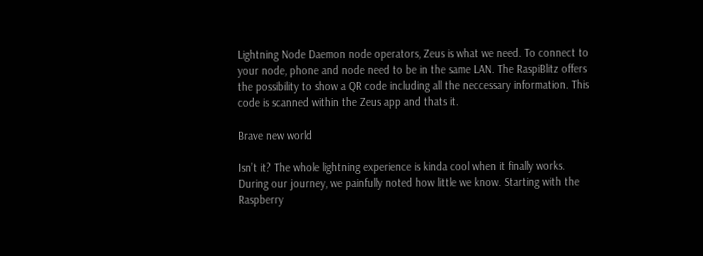Lightning Node Daemon node operators, Zeus is what we need. To connect to your node, phone and node need to be in the same LAN. The RaspiBlitz offers the possibility to show a QR code including all the neccessary information. This code is scanned within the Zeus app and thats it.

Brave new world

Isn’t it? The whole lightning experience is kinda cool when it finally works. During our journey, we painfully noted how little we know. Starting with the Raspberry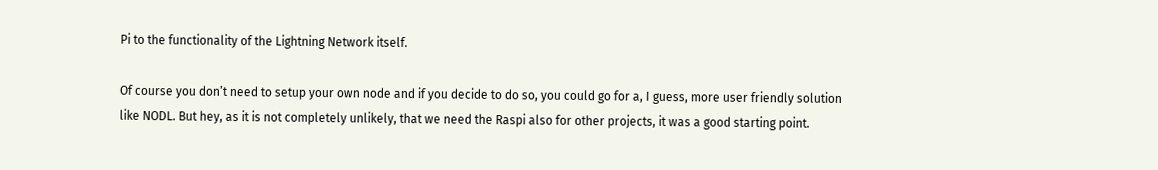Pi to the functionality of the Lightning Network itself.

Of course you don’t need to setup your own node and if you decide to do so, you could go for a, I guess, more user friendly solution like NODL. But hey, as it is not completely unlikely, that we need the Raspi also for other projects, it was a good starting point.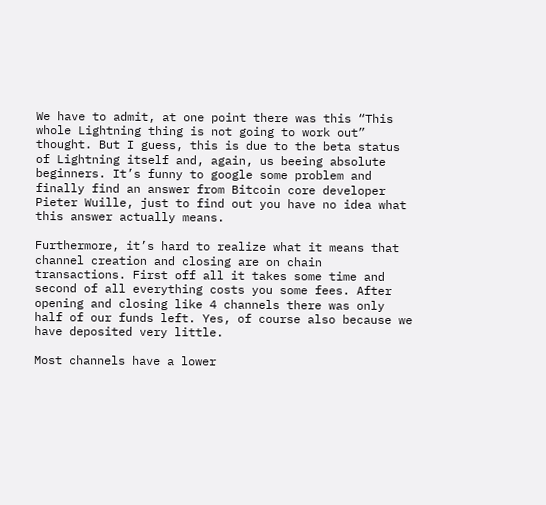We have to admit, at one point there was this “This whole Lightning thing is not going to work out” thought. But I guess, this is due to the beta status of Lightning itself and, again, us beeing absolute beginners. It’s funny to google some problem and finally find an answer from Bitcoin core developer Pieter Wuille, just to find out you have no idea what this answer actually means.

Furthermore, it’s hard to realize what it means that channel creation and closing are on chain transactions. First off all it takes some time and second of all everything costs you some fees. After opening and closing like 4 channels there was only half of our funds left. Yes, of course also because we have deposited very little.

Most channels have a lower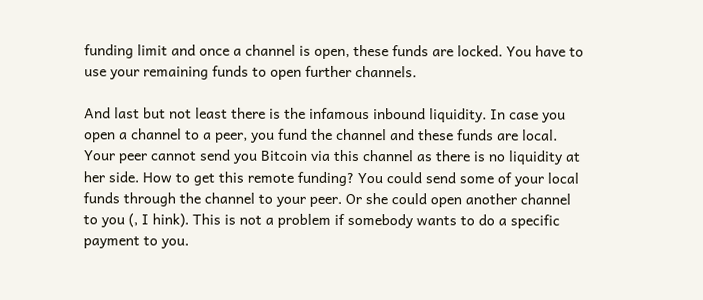funding limit and once a channel is open, these funds are locked. You have to use your remaining funds to open further channels.

And last but not least there is the infamous inbound liquidity. In case you open a channel to a peer, you fund the channel and these funds are local. Your peer cannot send you Bitcoin via this channel as there is no liquidity at her side. How to get this remote funding? You could send some of your local funds through the channel to your peer. Or she could open another channel to you (, I hink). This is not a problem if somebody wants to do a specific payment to you.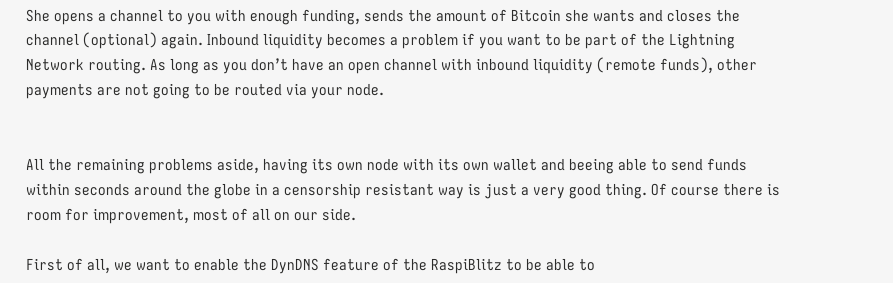She opens a channel to you with enough funding, sends the amount of Bitcoin she wants and closes the channel (optional) again. Inbound liquidity becomes a problem if you want to be part of the Lightning Network routing. As long as you don’t have an open channel with inbound liquidity (remote funds), other payments are not going to be routed via your node.


All the remaining problems aside, having its own node with its own wallet and beeing able to send funds within seconds around the globe in a censorship resistant way is just a very good thing. Of course there is room for improvement, most of all on our side.

First of all, we want to enable the DynDNS feature of the RaspiBlitz to be able to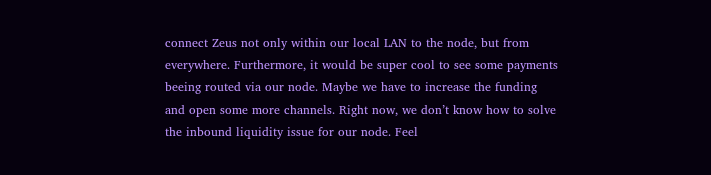connect Zeus not only within our local LAN to the node, but from everywhere. Furthermore, it would be super cool to see some payments beeing routed via our node. Maybe we have to increase the funding and open some more channels. Right now, we don’t know how to solve the inbound liquidity issue for our node. Feel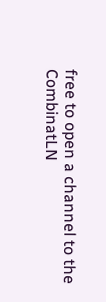free to open a channel to the CombinatLN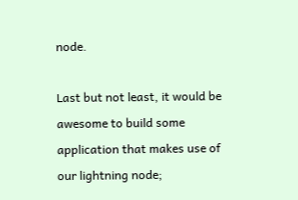node.

Last but not least, it would be awesome to build some application that makes use of our lightning node;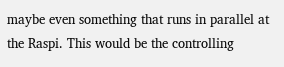maybe even something that runs in parallel at the Raspi. This would be the controlling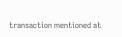transaction mentioned at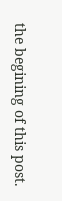the begining of this post.